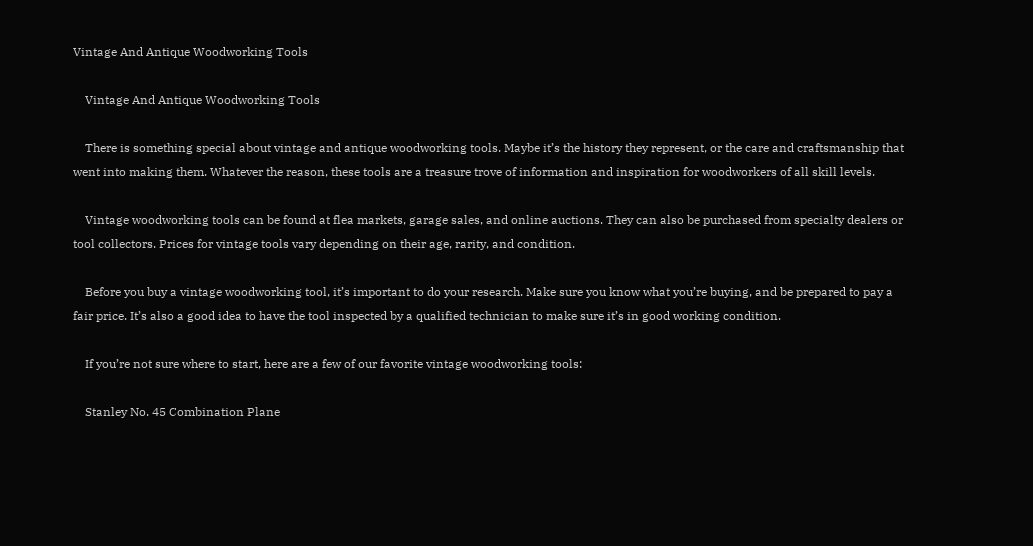Vintage And Antique Woodworking Tools

    Vintage And Antique Woodworking Tools

    There is something special about vintage and antique woodworking tools. Maybe it’s the history they represent, or the care and craftsmanship that went into making them. Whatever the reason, these tools are a treasure trove of information and inspiration for woodworkers of all skill levels.

    Vintage woodworking tools can be found at flea markets, garage sales, and online auctions. They can also be purchased from specialty dealers or tool collectors. Prices for vintage tools vary depending on their age, rarity, and condition.

    Before you buy a vintage woodworking tool, it’s important to do your research. Make sure you know what you’re buying, and be prepared to pay a fair price. It’s also a good idea to have the tool inspected by a qualified technician to make sure it’s in good working condition.

    If you’re not sure where to start, here are a few of our favorite vintage woodworking tools:

    Stanley No. 45 Combination Plane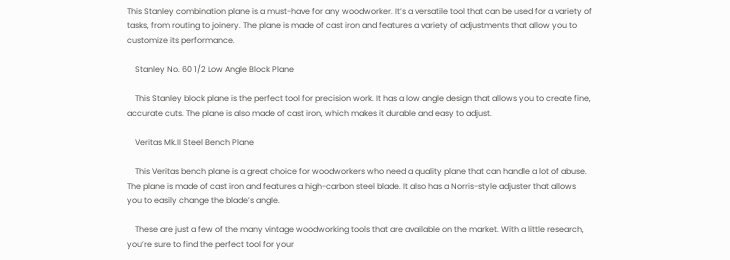This Stanley combination plane is a must-have for any woodworker. It’s a versatile tool that can be used for a variety of tasks, from routing to joinery. The plane is made of cast iron and features a variety of adjustments that allow you to customize its performance.

    Stanley No. 60 1/2 Low Angle Block Plane

    This Stanley block plane is the perfect tool for precision work. It has a low angle design that allows you to create fine, accurate cuts. The plane is also made of cast iron, which makes it durable and easy to adjust.

    Veritas Mk.II Steel Bench Plane

    This Veritas bench plane is a great choice for woodworkers who need a quality plane that can handle a lot of abuse. The plane is made of cast iron and features a high-carbon steel blade. It also has a Norris-style adjuster that allows you to easily change the blade’s angle.

    These are just a few of the many vintage woodworking tools that are available on the market. With a little research, you’re sure to find the perfect tool for your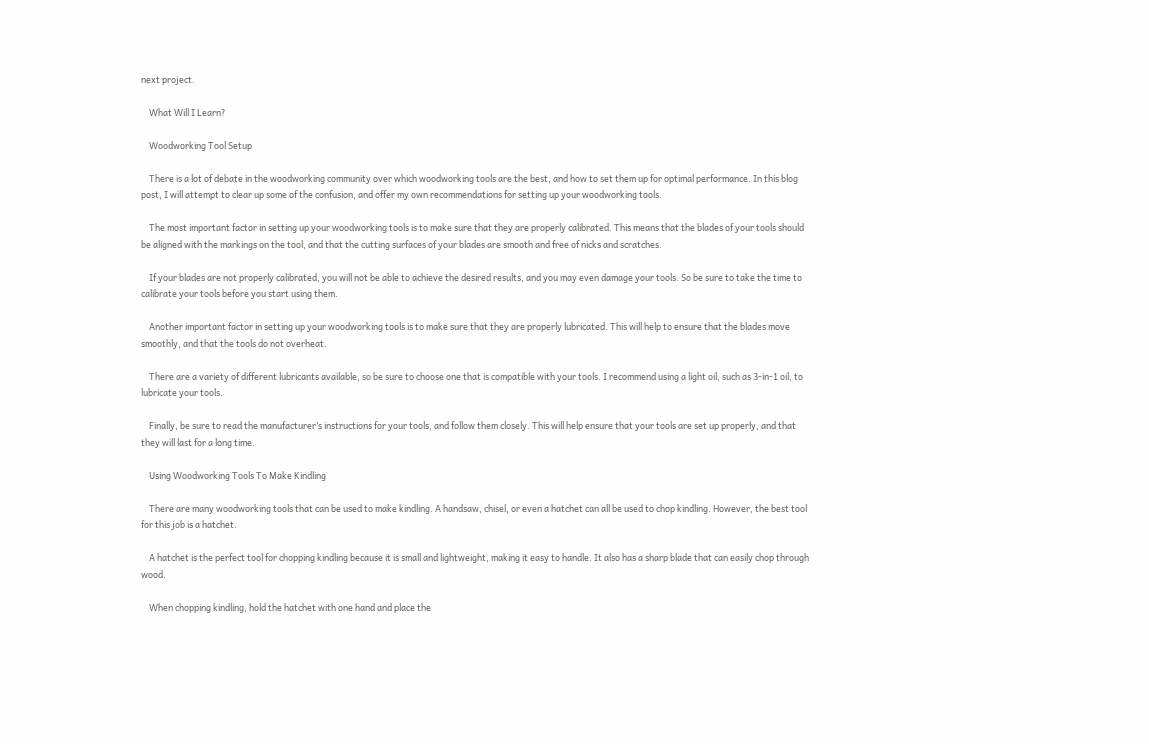next project.

    What Will I Learn?

    Woodworking Tool Setup

    There is a lot of debate in the woodworking community over which woodworking tools are the best, and how to set them up for optimal performance. In this blog post, I will attempt to clear up some of the confusion, and offer my own recommendations for setting up your woodworking tools.

    The most important factor in setting up your woodworking tools is to make sure that they are properly calibrated. This means that the blades of your tools should be aligned with the markings on the tool, and that the cutting surfaces of your blades are smooth and free of nicks and scratches.

    If your blades are not properly calibrated, you will not be able to achieve the desired results, and you may even damage your tools. So be sure to take the time to calibrate your tools before you start using them.

    Another important factor in setting up your woodworking tools is to make sure that they are properly lubricated. This will help to ensure that the blades move smoothly, and that the tools do not overheat.

    There are a variety of different lubricants available, so be sure to choose one that is compatible with your tools. I recommend using a light oil, such as 3-in-1 oil, to lubricate your tools.

    Finally, be sure to read the manufacturer’s instructions for your tools, and follow them closely. This will help ensure that your tools are set up properly, and that they will last for a long time.

    Using Woodworking Tools To Make Kindling

    There are many woodworking tools that can be used to make kindling. A handsaw, chisel, or even a hatchet can all be used to chop kindling. However, the best tool for this job is a hatchet.

    A hatchet is the perfect tool for chopping kindling because it is small and lightweight, making it easy to handle. It also has a sharp blade that can easily chop through wood.

    When chopping kindling, hold the hatchet with one hand and place the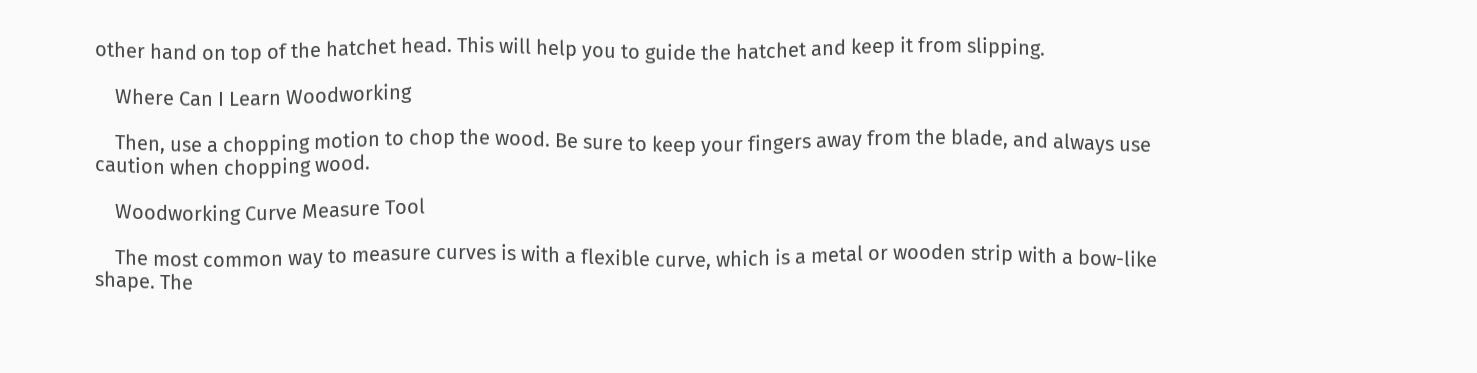other hand on top of the hatchet head. This will help you to guide the hatchet and keep it from slipping.

    Where Can I Learn Woodworking

    Then, use a chopping motion to chop the wood. Be sure to keep your fingers away from the blade, and always use caution when chopping wood.

    Woodworking Curve Measure Tool

    The most common way to measure curves is with a flexible curve, which is a metal or wooden strip with a bow-like shape. The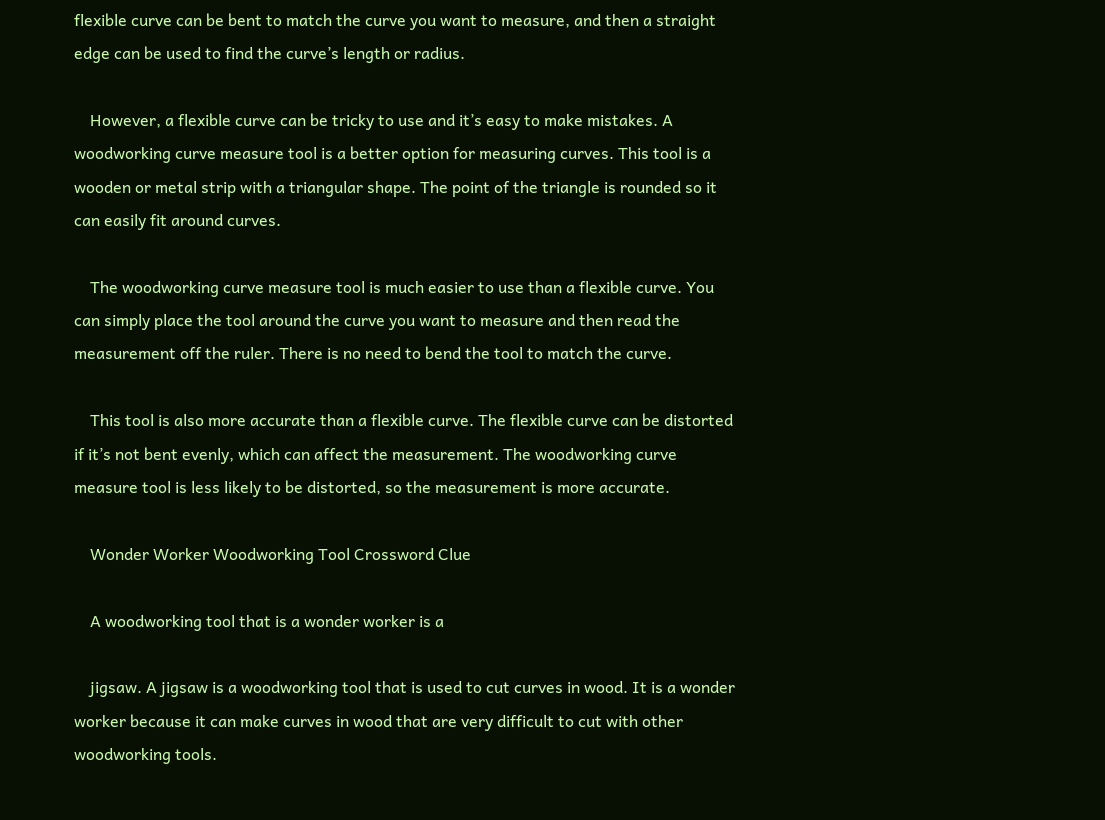flexible curve can be bent to match the curve you want to measure, and then a straight edge can be used to find the curve’s length or radius.

    However, a flexible curve can be tricky to use and it’s easy to make mistakes. A woodworking curve measure tool is a better option for measuring curves. This tool is a wooden or metal strip with a triangular shape. The point of the triangle is rounded so it can easily fit around curves.

    The woodworking curve measure tool is much easier to use than a flexible curve. You can simply place the tool around the curve you want to measure and then read the measurement off the ruler. There is no need to bend the tool to match the curve.

    This tool is also more accurate than a flexible curve. The flexible curve can be distorted if it’s not bent evenly, which can affect the measurement. The woodworking curve measure tool is less likely to be distorted, so the measurement is more accurate.

    Wonder Worker Woodworking Tool Crossword Clue

    A woodworking tool that is a wonder worker is a

    jigsaw. A jigsaw is a woodworking tool that is used to cut curves in wood. It is a wonder worker because it can make curves in wood that are very difficult to cut with other woodworking tools.